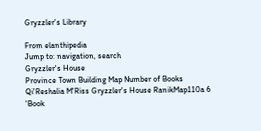Gryzzler's Library

From elanthipedia
Jump to: navigation, search
Gryzzler's House
Province Town Building Map Number of Books
Qi'Reshalia M'Riss Gryzzler's House RanikMap110a 6
'Book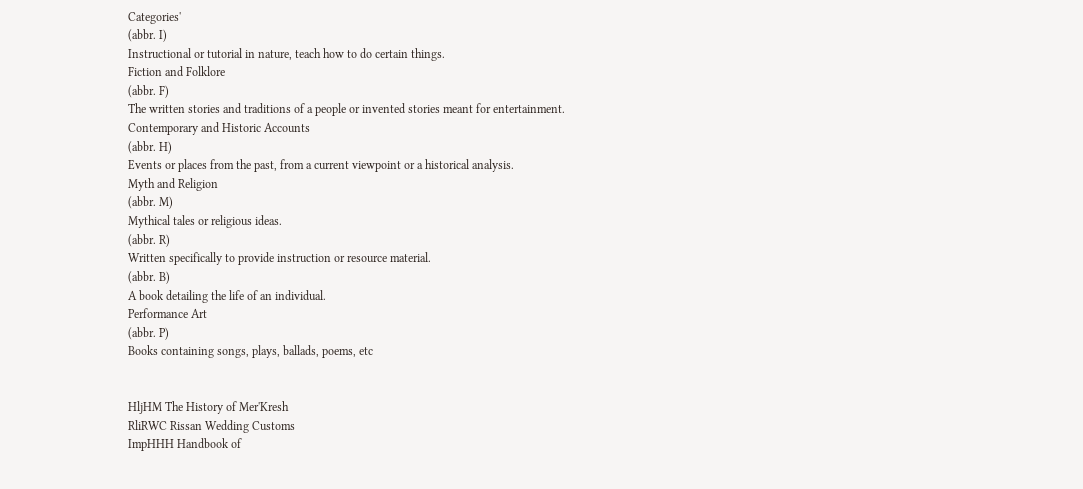Categories'
(abbr. I)
Instructional or tutorial in nature, teach how to do certain things.
Fiction and Folklore
(abbr. F)
The written stories and traditions of a people or invented stories meant for entertainment.
Contemporary and Historic Accounts
(abbr. H)
Events or places from the past, from a current viewpoint or a historical analysis.
Myth and Religion
(abbr. M)
Mythical tales or religious ideas.
(abbr. R)
Written specifically to provide instruction or resource material.
(abbr. B)
A book detailing the life of an individual.
Performance Art
(abbr. P)
Books containing songs, plays, ballads, poems, etc


HljHM The History of Mer'Kresh
RliRWC Rissan Wedding Customs
ImpHHH Handbook of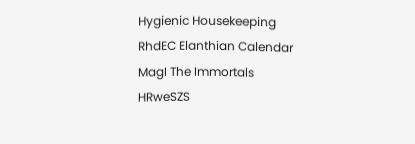Hygienic Housekeeping
RhdEC Elanthian Calendar
MagI The Immortals
HRweSZS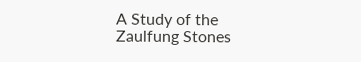A Study of the Zaulfung Stones